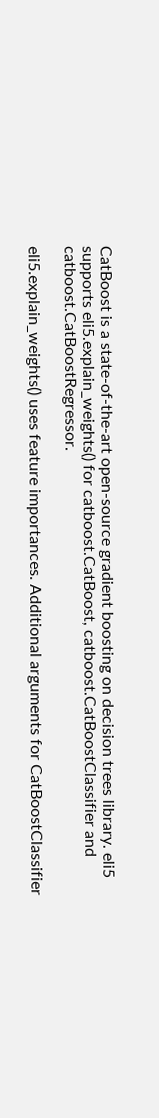CatBoost is a state-of-the-art open-source gradient boosting on decision trees library. eli5 supports eli5.explain_weights() for catboost.CatBoost, catboost.CatBoostClassifier and catboost.CatBoostRegressor.

eli5.explain_weights() uses feature importances. Additional arguments for CatBoostClassifier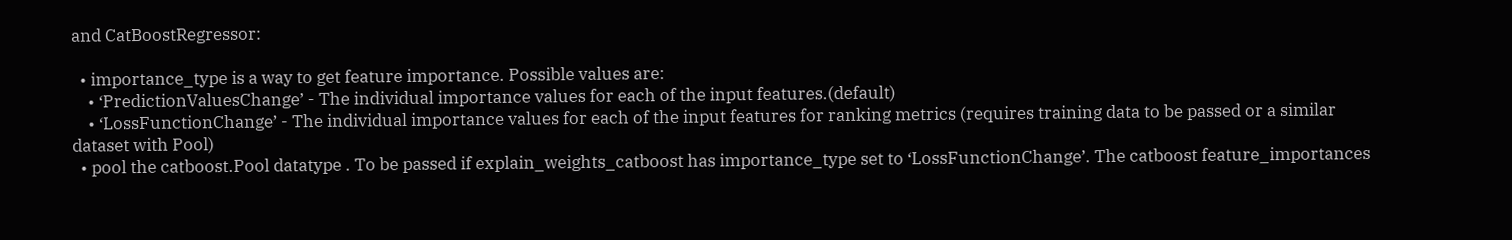and CatBoostRegressor:

  • importance_type is a way to get feature importance. Possible values are:
    • ‘PredictionValuesChange’ - The individual importance values for each of the input features.(default)
    • ‘LossFunctionChange’ - The individual importance values for each of the input features for ranking metrics (requires training data to be passed or a similar dataset with Pool)
  • pool the catboost.Pool datatype . To be passed if explain_weights_catboost has importance_type set to ‘LossFunctionChange’. The catboost feature_importances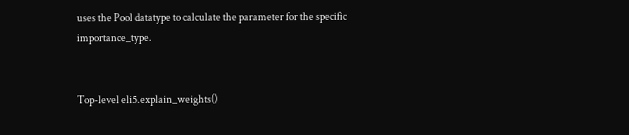uses the Pool datatype to calculate the parameter for the specific importance_type.


Top-level eli5.explain_weights()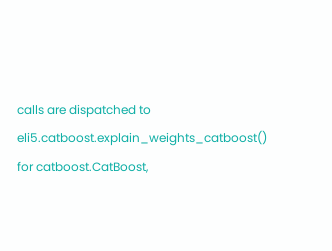calls are dispatched to eli5.catboost.explain_weights_catboost() for catboost.CatBoost,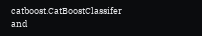catboost.CatBoostClassifer and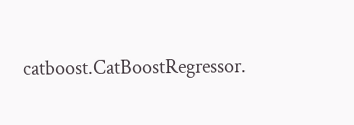catboost.CatBoostRegressor.